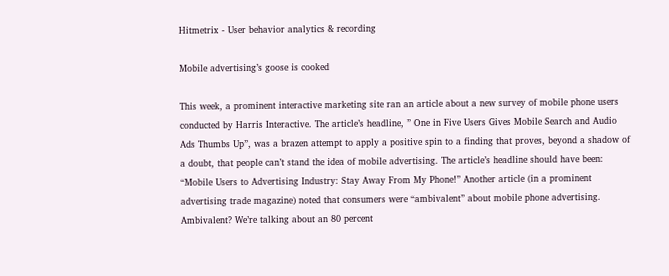Hitmetrix - User behavior analytics & recording

Mobile advertising’s goose is cooked

This week, a prominent interactive marketing site ran an article about a new survey of mobile phone users conducted by Harris Interactive. The article’s headline, ” One in Five Users Gives Mobile Search and Audio Ads Thumbs Up”, was a brazen attempt to apply a positive spin to a finding that proves, beyond a shadow of a doubt, that people can’t stand the idea of mobile advertising. The article’s headline should have been: “Mobile Users to Advertising Industry: Stay Away From My Phone!” Another article (in a prominent advertising trade magazine) noted that consumers were “ambivalent” about mobile phone advertising. Ambivalent? We’re talking about an 80 percent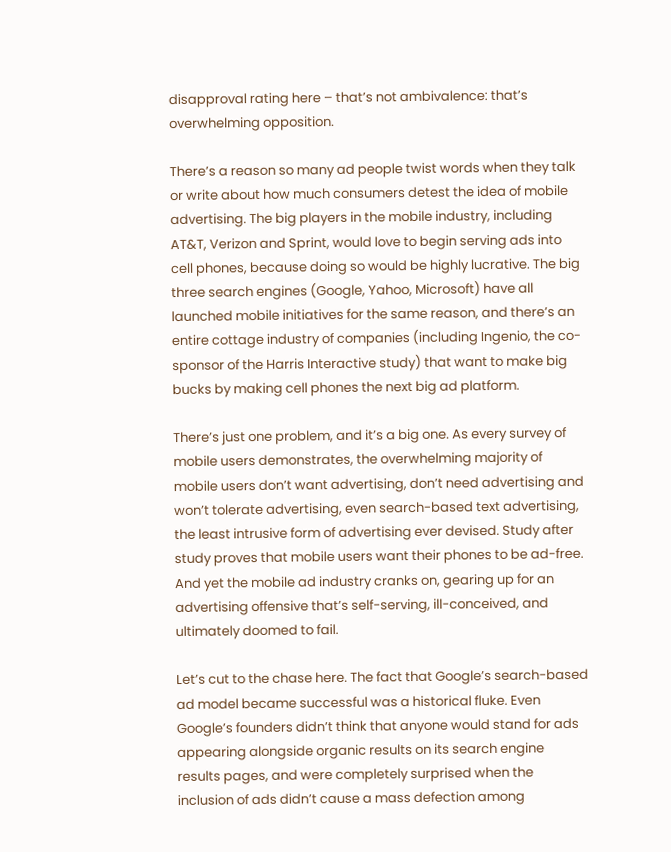disapproval rating here – that’s not ambivalence: that’s overwhelming opposition.

There’s a reason so many ad people twist words when they talk or write about how much consumers detest the idea of mobile advertising. The big players in the mobile industry, including AT&T, Verizon and Sprint, would love to begin serving ads into cell phones, because doing so would be highly lucrative. The big three search engines (Google, Yahoo, Microsoft) have all launched mobile initiatives for the same reason, and there’s an entire cottage industry of companies (including Ingenio, the co-sponsor of the Harris Interactive study) that want to make big bucks by making cell phones the next big ad platform.

There’s just one problem, and it’s a big one. As every survey of mobile users demonstrates, the overwhelming majority of mobile users don’t want advertising, don’t need advertising and won’t tolerate advertising, even search-based text advertising, the least intrusive form of advertising ever devised. Study after study proves that mobile users want their phones to be ad-free. And yet the mobile ad industry cranks on, gearing up for an advertising offensive that’s self-serving, ill-conceived, and ultimately doomed to fail.

Let’s cut to the chase here. The fact that Google’s search-based ad model became successful was a historical fluke. Even Google’s founders didn’t think that anyone would stand for ads appearing alongside organic results on its search engine results pages, and were completely surprised when the inclusion of ads didn’t cause a mass defection among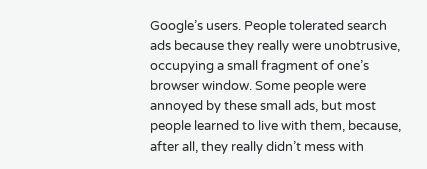Google’s users. People tolerated search ads because they really were unobtrusive, occupying a small fragment of one’s browser window. Some people were annoyed by these small ads, but most people learned to live with them, because, after all, they really didn’t mess with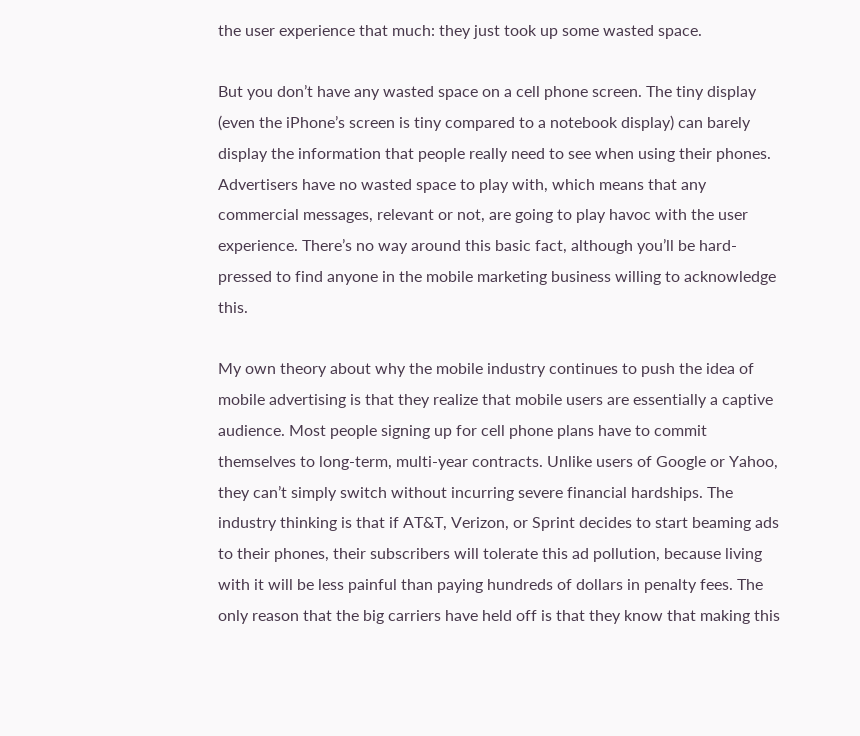the user experience that much: they just took up some wasted space.

But you don’t have any wasted space on a cell phone screen. The tiny display (even the iPhone’s screen is tiny compared to a notebook display) can barely display the information that people really need to see when using their phones. Advertisers have no wasted space to play with, which means that any commercial messages, relevant or not, are going to play havoc with the user experience. There’s no way around this basic fact, although you’ll be hard-pressed to find anyone in the mobile marketing business willing to acknowledge this.

My own theory about why the mobile industry continues to push the idea of mobile advertising is that they realize that mobile users are essentially a captive audience. Most people signing up for cell phone plans have to commit themselves to long-term, multi-year contracts. Unlike users of Google or Yahoo, they can’t simply switch without incurring severe financial hardships. The industry thinking is that if AT&T, Verizon, or Sprint decides to start beaming ads to their phones, their subscribers will tolerate this ad pollution, because living with it will be less painful than paying hundreds of dollars in penalty fees. The only reason that the big carriers have held off is that they know that making this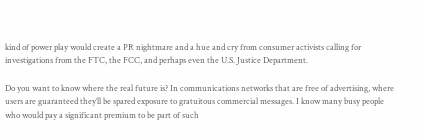kind of power play would create a PR nightmare and a hue and cry from consumer activists calling for investigations from the FTC, the FCC, and perhaps even the U.S. Justice Department.

Do you want to know where the real future is? In communications networks that are free of advertising, where users are guaranteed they’ll be spared exposure to gratuitous commercial messages. I know many busy people who would pay a significant premium to be part of such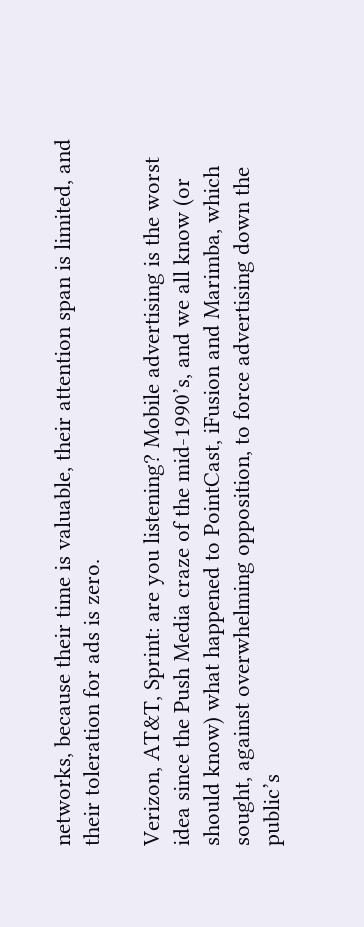networks, because their time is valuable, their attention span is limited, and their toleration for ads is zero.

Verizon, AT&T, Sprint: are you listening? Mobile advertising is the worst idea since the Push Media craze of the mid-1990’s, and we all know (or should know) what happened to PointCast, iFusion and Marimba, which sought, against overwhelming opposition, to force advertising down the public’s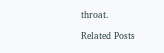throat.

Related Posts